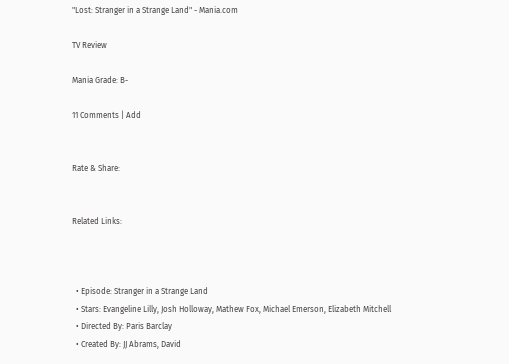"Lost: Stranger in a Strange Land" - Mania.com

TV Review

Mania Grade: B-

11 Comments | Add


Rate & Share:


Related Links:



  • Episode: Stranger in a Strange Land
  • Stars: Evangeline Lilly, Josh Holloway, Mathew Fox, Michael Emerson, Elizabeth Mitchell
  • Directed By: Paris Barclay
  • Created By: JJ Abrams, David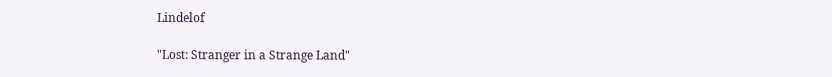Lindelof

"Lost: Stranger in a Strange Land"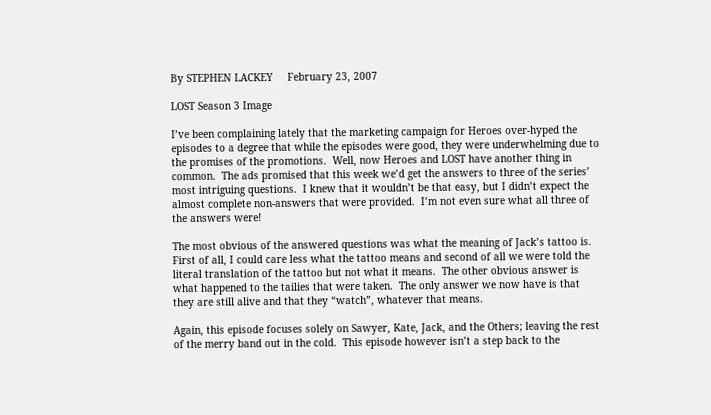By STEPHEN LACKEY     February 23, 2007

LOST Season 3 Image

I’ve been complaining lately that the marketing campaign for Heroes over-hyped the episodes to a degree that while the episodes were good, they were underwhelming due to the promises of the promotions.  Well, now Heroes and LOST have another thing in common.  The ads promised that this week we’d get the answers to three of the series’ most intriguing questions.  I knew that it wouldn’t be that easy, but I didn’t expect the almost complete non-answers that were provided.  I’m not even sure what all three of the answers were!

The most obvious of the answered questions was what the meaning of Jack’s tattoo is.  First of all, I could care less what the tattoo means and second of all we were told the literal translation of the tattoo but not what it means.  The other obvious answer is what happened to the tailies that were taken.  The only answer we now have is that they are still alive and that they “watch”, whatever that means.

Again, this episode focuses solely on Sawyer, Kate, Jack, and the Others; leaving the rest of the merry band out in the cold.  This episode however isn’t a step back to the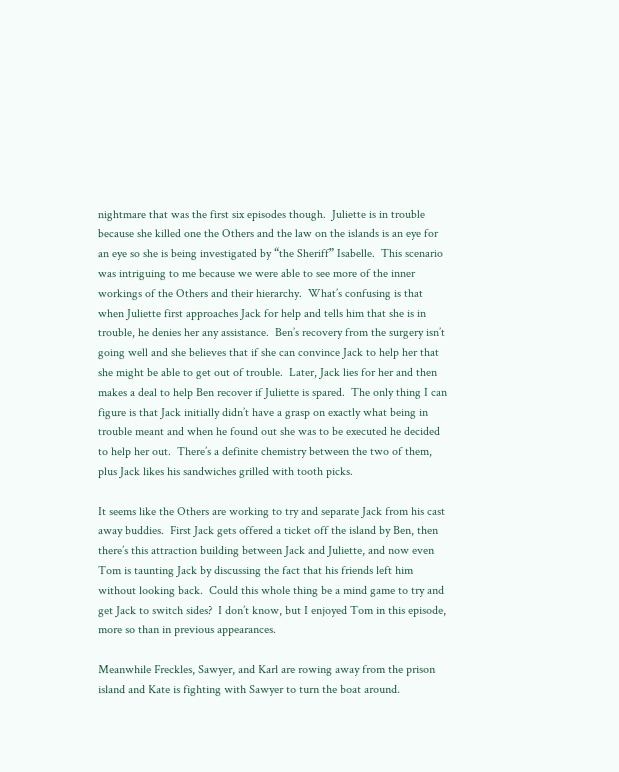nightmare that was the first six episodes though.  Juliette is in trouble because she killed one the Others and the law on the islands is an eye for an eye so she is being investigated by “the Sheriff” Isabelle.  This scenario was intriguing to me because we were able to see more of the inner workings of the Others and their hierarchy.  What’s confusing is that when Juliette first approaches Jack for help and tells him that she is in trouble, he denies her any assistance.  Ben’s recovery from the surgery isn’t going well and she believes that if she can convince Jack to help her that she might be able to get out of trouble.  Later, Jack lies for her and then makes a deal to help Ben recover if Juliette is spared.  The only thing I can figure is that Jack initially didn’t have a grasp on exactly what being in trouble meant and when he found out she was to be executed he decided to help her out.  There’s a definite chemistry between the two of them, plus Jack likes his sandwiches grilled with tooth picks.

It seems like the Others are working to try and separate Jack from his cast away buddies.  First Jack gets offered a ticket off the island by Ben, then there’s this attraction building between Jack and Juliette, and now even Tom is taunting Jack by discussing the fact that his friends left him without looking back.  Could this whole thing be a mind game to try and get Jack to switch sides?  I don’t know, but I enjoyed Tom in this episode, more so than in previous appearances.

Meanwhile Freckles, Sawyer, and Karl are rowing away from the prison island and Kate is fighting with Sawyer to turn the boat around.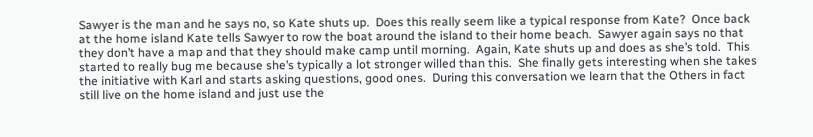Sawyer is the man and he says no, so Kate shuts up.  Does this really seem like a typical response from Kate?  Once back at the home island Kate tells Sawyer to row the boat around the island to their home beach.  Sawyer again says no that they don’t have a map and that they should make camp until morning.  Again, Kate shuts up and does as she’s told.  This started to really bug me because she’s typically a lot stronger willed than this.  She finally gets interesting when she takes the initiative with Karl and starts asking questions, good ones.  During this conversation we learn that the Others in fact still live on the home island and just use the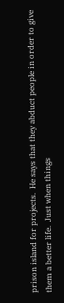prison island for projects.  He says that they abduct people in order to give them a better life.  Just when things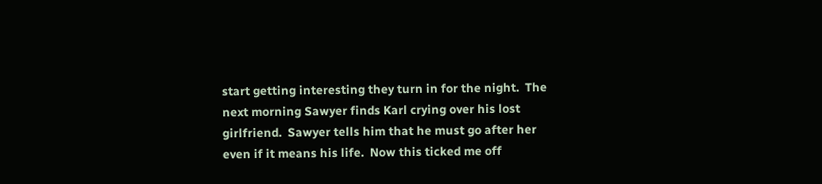start getting interesting they turn in for the night.  The next morning Sawyer finds Karl crying over his lost girlfriend.  Sawyer tells him that he must go after her even if it means his life.  Now this ticked me off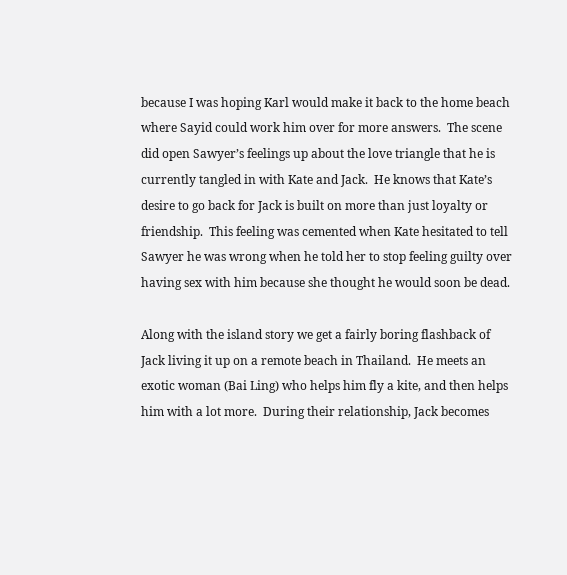because I was hoping Karl would make it back to the home beach where Sayid could work him over for more answers.  The scene did open Sawyer’s feelings up about the love triangle that he is currently tangled in with Kate and Jack.  He knows that Kate’s desire to go back for Jack is built on more than just loyalty or friendship.  This feeling was cemented when Kate hesitated to tell Sawyer he was wrong when he told her to stop feeling guilty over having sex with him because she thought he would soon be dead.

Along with the island story we get a fairly boring flashback of Jack living it up on a remote beach in Thailand.  He meets an exotic woman (Bai Ling) who helps him fly a kite, and then helps him with a lot more.  During their relationship, Jack becomes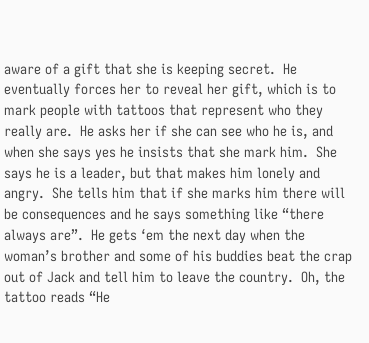aware of a gift that she is keeping secret.  He eventually forces her to reveal her gift, which is to mark people with tattoos that represent who they really are.  He asks her if she can see who he is, and when she says yes he insists that she mark him.  She says he is a leader, but that makes him lonely and angry.  She tells him that if she marks him there will be consequences and he says something like “there always are”.  He gets ‘em the next day when the woman’s brother and some of his buddies beat the crap out of Jack and tell him to leave the country.  Oh, the tattoo reads “He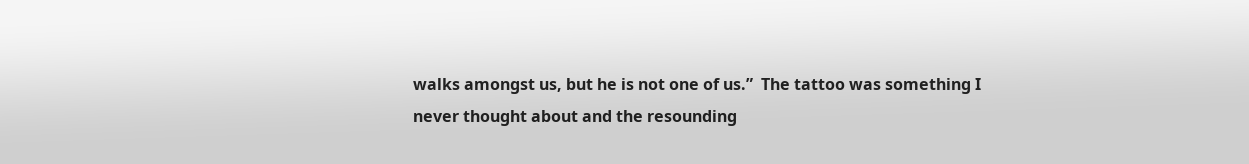walks amongst us, but he is not one of us.”  The tattoo was something I never thought about and the resounding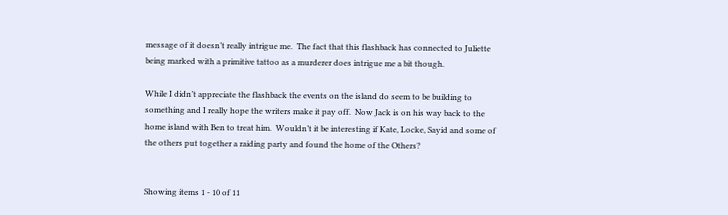message of it doesn’t really intrigue me.  The fact that this flashback has connected to Juliette being marked with a primitive tattoo as a murderer does intrigue me a bit though.

While I didn’t appreciate the flashback the events on the island do seem to be building to something and I really hope the writers make it pay off.  Now Jack is on his way back to the home island with Ben to treat him.  Wouldn’t it be interesting if Kate, Locke, Sayid and some of the others put together a raiding party and found the home of the Others?


Showing items 1 - 10 of 11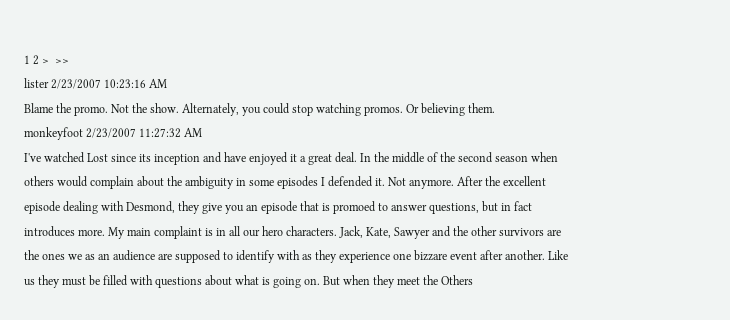1 2 >  >>
lister 2/23/2007 10:23:16 AM
Blame the promo. Not the show. Alternately, you could stop watching promos. Or believing them.
monkeyfoot 2/23/2007 11:27:32 AM
I've watched Lost since its inception and have enjoyed it a great deal. In the middle of the second season when others would complain about the ambiguity in some episodes I defended it. Not anymore. After the excellent episode dealing with Desmond, they give you an episode that is promoed to answer questions, but in fact introduces more. My main complaint is in all our hero characters. Jack, Kate, Sawyer and the other survivors are the ones we as an audience are supposed to identify with as they experience one bizzare event after another. Like us they must be filled with questions about what is going on. But when they meet the Others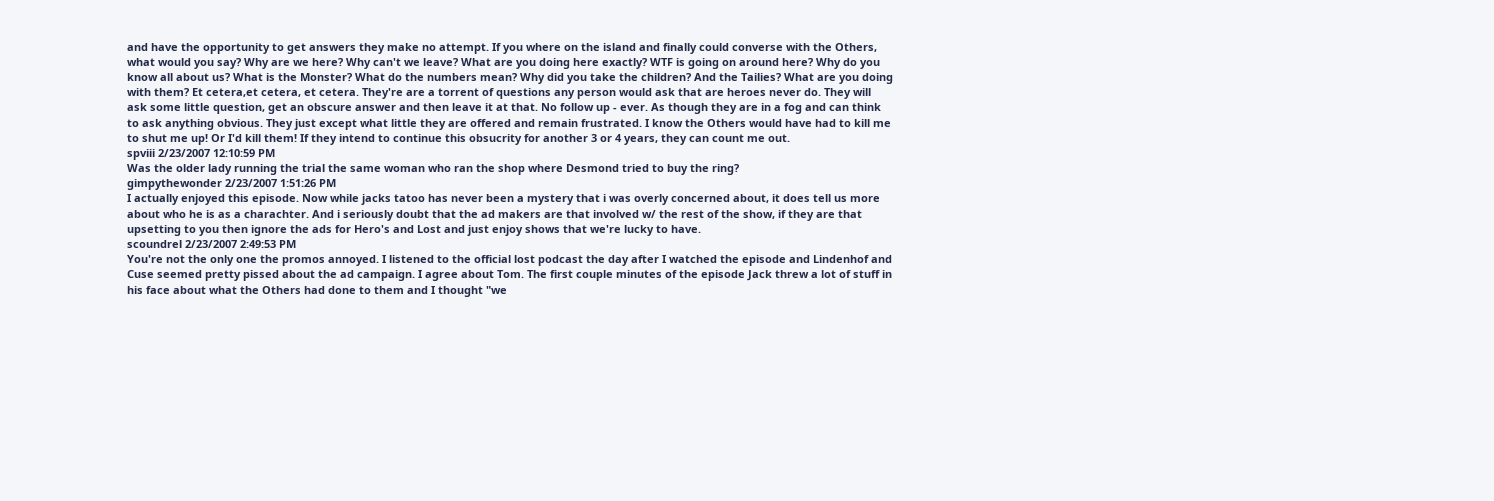and have the opportunity to get answers they make no attempt. If you where on the island and finally could converse with the Others, what would you say? Why are we here? Why can't we leave? What are you doing here exactly? WTF is going on around here? Why do you know all about us? What is the Monster? What do the numbers mean? Why did you take the children? And the Tailies? What are you doing with them? Et cetera,et cetera, et cetera. They're are a torrent of questions any person would ask that are heroes never do. They will ask some little question, get an obscure answer and then leave it at that. No follow up - ever. As though they are in a fog and can think to ask anything obvious. They just except what little they are offered and remain frustrated. I know the Others would have had to kill me to shut me up! Or I'd kill them! If they intend to continue this obsucrity for another 3 or 4 years, they can count me out.
spviii 2/23/2007 12:10:59 PM
Was the older lady running the trial the same woman who ran the shop where Desmond tried to buy the ring?
gimpythewonder 2/23/2007 1:51:26 PM
I actually enjoyed this episode. Now while jacks tatoo has never been a mystery that i was overly concerned about, it does tell us more about who he is as a charachter. And i seriously doubt that the ad makers are that involved w/ the rest of the show, if they are that upsetting to you then ignore the ads for Hero's and Lost and just enjoy shows that we're lucky to have.
scoundrel 2/23/2007 2:49:53 PM
You're not the only one the promos annoyed. I listened to the official lost podcast the day after I watched the episode and Lindenhof and Cuse seemed pretty pissed about the ad campaign. I agree about Tom. The first couple minutes of the episode Jack threw a lot of stuff in his face about what the Others had done to them and I thought "we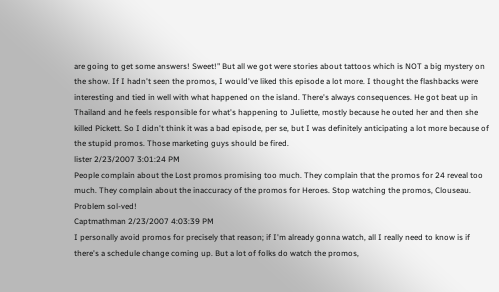are going to get some answers! Sweet!" But all we got were stories about tattoos which is NOT a big mystery on the show. If I hadn't seen the promos, I would've liked this episode a lot more. I thought the flashbacks were interesting and tied in well with what happened on the island. There's always consequences. He got beat up in Thailand and he feels responsible for what's happening to Juliette, mostly because he outed her and then she killed Pickett. So I didn't think it was a bad episode, per se, but I was definitely anticipating a lot more because of the stupid promos. Those marketing guys should be fired.
lister 2/23/2007 3:01:24 PM
People complain about the Lost promos promising too much. They complain that the promos for 24 reveal too much. They complain about the inaccuracy of the promos for Heroes. Stop watching the promos, Clouseau. Problem sol-ved!
Captmathman 2/23/2007 4:03:39 PM
I personally avoid promos for precisely that reason; if I'm already gonna watch, all I really need to know is if there's a schedule change coming up. But a lot of folks do watch the promos,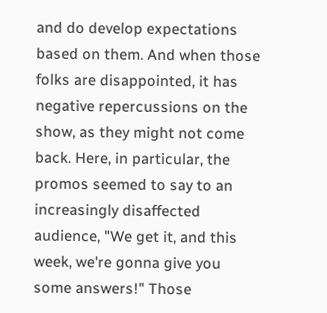and do develop expectations based on them. And when those folks are disappointed, it has negative repercussions on the show, as they might not come back. Here, in particular, the promos seemed to say to an increasingly disaffected audience, "We get it, and this week, we're gonna give you some answers!" Those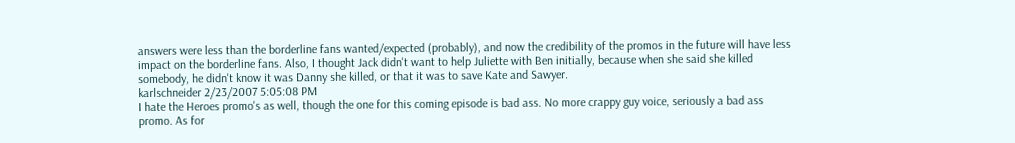answers were less than the borderline fans wanted/expected (probably), and now the credibility of the promos in the future will have less impact on the borderline fans. Also, I thought Jack didn't want to help Juliette with Ben initially, because when she said she killed somebody, he didn't know it was Danny she killed, or that it was to save Kate and Sawyer.
karlschneider 2/23/2007 5:05:08 PM
I hate the Heroes promo's as well, though the one for this coming episode is bad ass. No more crappy guy voice, seriously a bad ass promo. As for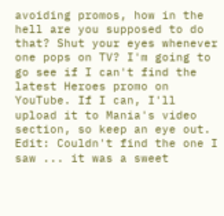avoiding promos, how in the hell are you supposed to do that? Shut your eyes whenever one pops on TV? I'm going to go see if I can't find the latest Heroes promo on YouTube. If I can, I'll upload it to Mania's video section, so keep an eye out. Edit: Couldn't find the one I saw ... it was a sweet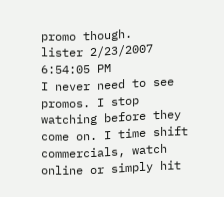promo though.
lister 2/23/2007 6:54:05 PM
I never need to see promos. I stop watching before they come on. I time shift commercials, watch online or simply hit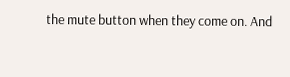the mute button when they come on. And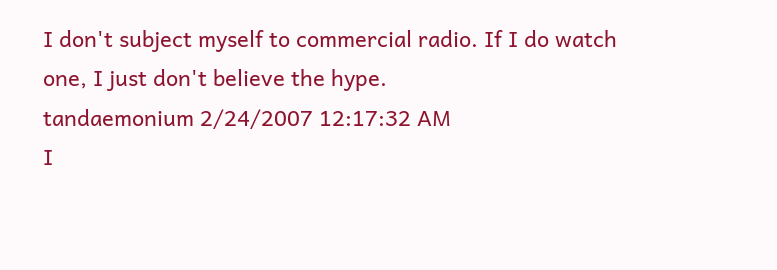I don't subject myself to commercial radio. If I do watch one, I just don't believe the hype.
tandaemonium 2/24/2007 12:17:32 AM
I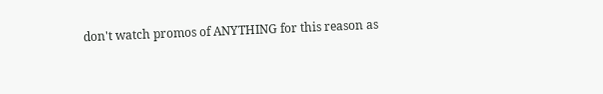don't watch promos of ANYTHING for this reason as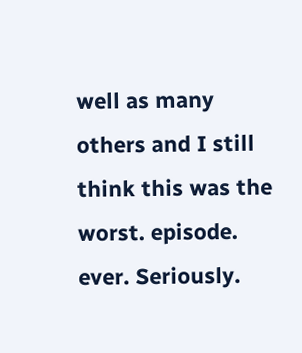well as many others and I still think this was the worst. episode. ever. Seriously.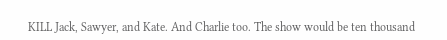KILL Jack, Sawyer, and Kate. And Charlie too. The show would be ten thousand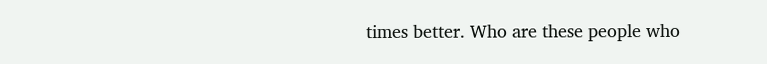times better. Who are these people who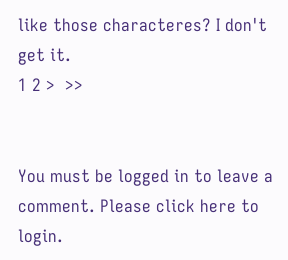like those characteres? I don't get it.
1 2 >  >>


You must be logged in to leave a comment. Please click here to login.